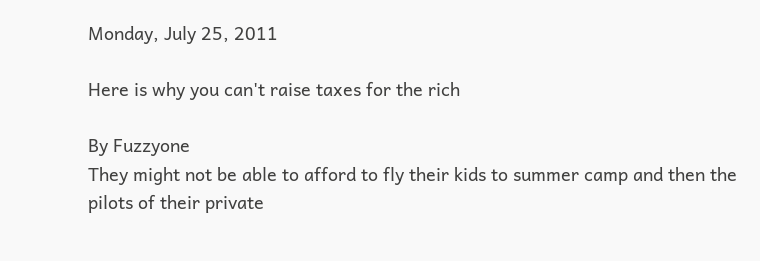Monday, July 25, 2011

Here is why you can't raise taxes for the rich

By Fuzzyone
They might not be able to afford to fly their kids to summer camp and then the pilots of their private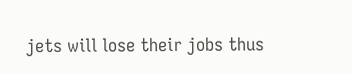jets will lose their jobs thus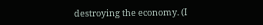destroying the economy. (I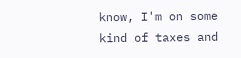know, I'm on some kind of taxes and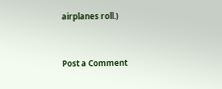airplanes roll.)


Post a Comment